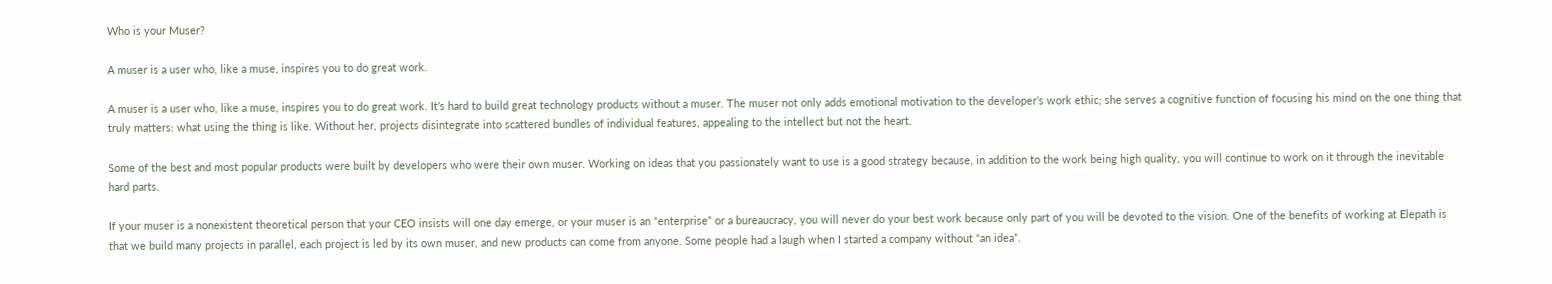Who is your Muser?

A muser is a user who, like a muse, inspires you to do great work.

A muser is a user who, like a muse, inspires you to do great work. It’s hard to build great technology products without a muser. The muser not only adds emotional motivation to the developer’s work ethic; she serves a cognitive function of focusing his mind on the one thing that truly matters: what using the thing is like. Without her, projects disintegrate into scattered bundles of individual features, appealing to the intellect but not the heart.

Some of the best and most popular products were built by developers who were their own muser. Working on ideas that you passionately want to use is a good strategy because, in addition to the work being high quality, you will continue to work on it through the inevitable hard parts.

If your muser is a nonexistent theoretical person that your CEO insists will one day emerge, or your muser is an “enterprise” or a bureaucracy, you will never do your best work because only part of you will be devoted to the vision. One of the benefits of working at Elepath is that we build many projects in parallel, each project is led by its own muser, and new products can come from anyone. Some people had a laugh when I started a company without “an idea”.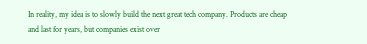In reality, my idea is to slowly build the next great tech company. Products are cheap and last for years, but companies exist over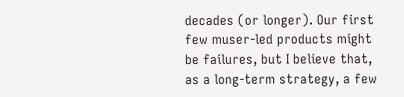decades (or longer). Our first few muser-led products might be failures, but I believe that, as a long-term strategy, a few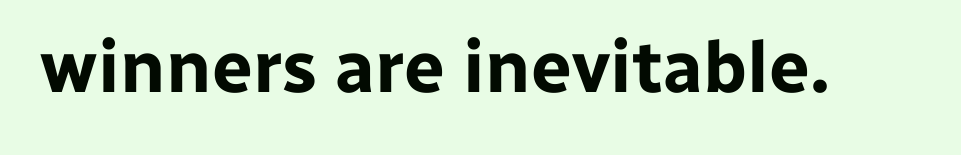winners are inevitable.